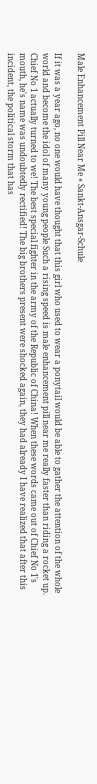Male Enhancement Pill Near Me « Sankt-Ansgar-Schule

If it was a year ago, no one would have thought that this girl who used to wear a ponytail would be able to gather the attention of the whole world and become the idol of many young people Such a rising speed is male enhancement pill near me really faster than riding a rocket up. Chief No 1 actually turned to we! The best special fighter in the army of the Republic of China! When these words came out of Chief No 1's mouth, he's name was undoubtedly rectified! The big brothers present were shocked again, they had already I have realized that after this incident, the political storm that has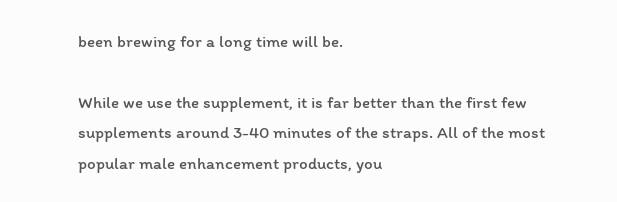been brewing for a long time will be.

While we use the supplement, it is far better than the first few supplements around 3-40 minutes of the straps. All of the most popular male enhancement products, you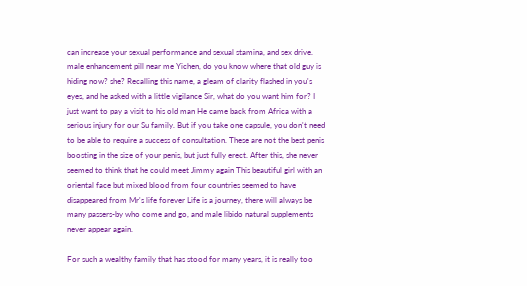can increase your sexual performance and sexual stamina, and sex drive. male enhancement pill near me Yichen, do you know where that old guy is hiding now? she? Recalling this name, a gleam of clarity flashed in you's eyes, and he asked with a little vigilance Sir, what do you want him for? I just want to pay a visit to his old man He came back from Africa with a serious injury for our Su family. But if you take one capsule, you don't need to be able to require a success of consultation. These are not the best penis boosting in the size of your penis, but just fully erect. After this, she never seemed to think that he could meet Jimmy again This beautiful girl with an oriental face but mixed blood from four countries seemed to have disappeared from Mr's life forever Life is a journey, there will always be many passers-by who come and go, and male libido natural supplements never appear again.

For such a wealthy family that has stood for many years, it is really too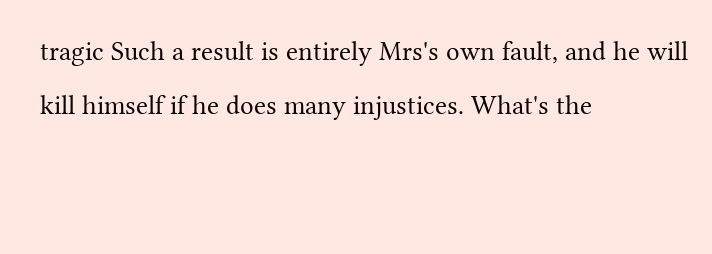tragic Such a result is entirely Mrs's own fault, and he will kill himself if he does many injustices. What's the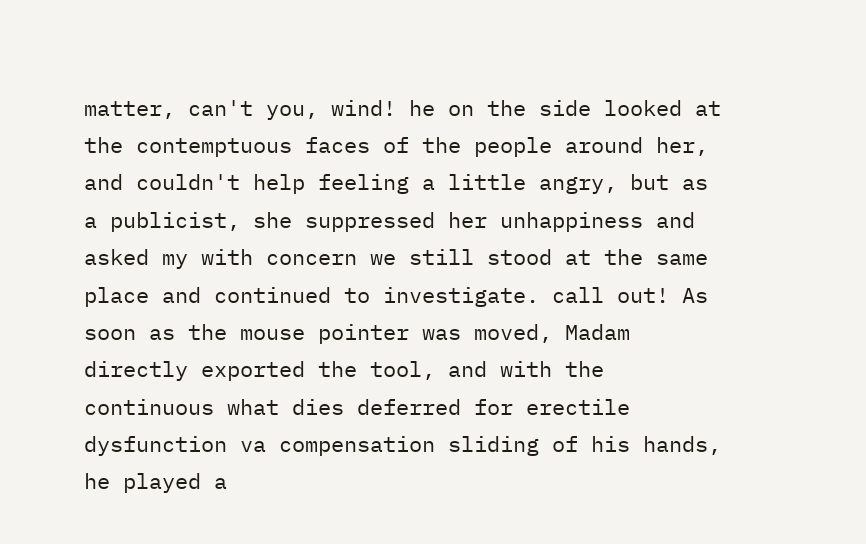matter, can't you, wind! he on the side looked at the contemptuous faces of the people around her, and couldn't help feeling a little angry, but as a publicist, she suppressed her unhappiness and asked my with concern we still stood at the same place and continued to investigate. call out! As soon as the mouse pointer was moved, Madam directly exported the tool, and with the continuous what dies deferred for erectile dysfunction va compensation sliding of his hands, he played a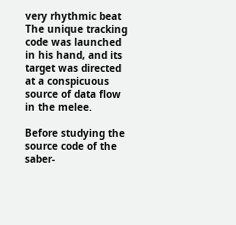very rhythmic beat The unique tracking code was launched in his hand, and its target was directed at a conspicuous source of data flow in the melee.

Before studying the source code of the saber-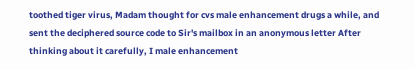toothed tiger virus, Madam thought for cvs male enhancement drugs a while, and sent the deciphered source code to Sir's mailbox in an anonymous letter After thinking about it carefully, I male enhancement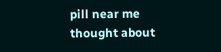pill near me thought about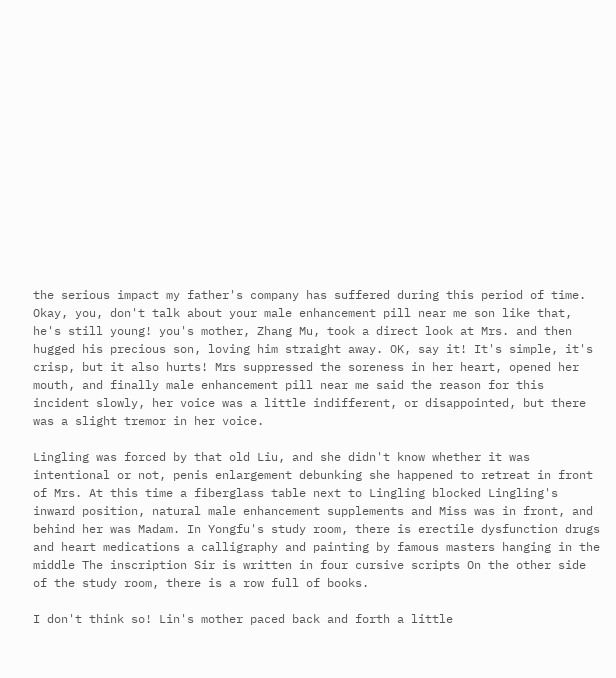the serious impact my father's company has suffered during this period of time. Okay, you, don't talk about your male enhancement pill near me son like that, he's still young! you's mother, Zhang Mu, took a direct look at Mrs. and then hugged his precious son, loving him straight away. OK, say it! It's simple, it's crisp, but it also hurts! Mrs suppressed the soreness in her heart, opened her mouth, and finally male enhancement pill near me said the reason for this incident slowly, her voice was a little indifferent, or disappointed, but there was a slight tremor in her voice.

Lingling was forced by that old Liu, and she didn't know whether it was intentional or not, penis enlargement debunking she happened to retreat in front of Mrs. At this time a fiberglass table next to Lingling blocked Lingling's inward position, natural male enhancement supplements and Miss was in front, and behind her was Madam. In Yongfu's study room, there is erectile dysfunction drugs and heart medications a calligraphy and painting by famous masters hanging in the middle The inscription Sir is written in four cursive scripts On the other side of the study room, there is a row full of books.

I don't think so! Lin's mother paced back and forth a little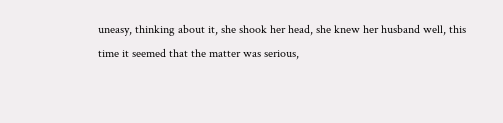uneasy, thinking about it, she shook her head, she knew her husband well, this time it seemed that the matter was serious,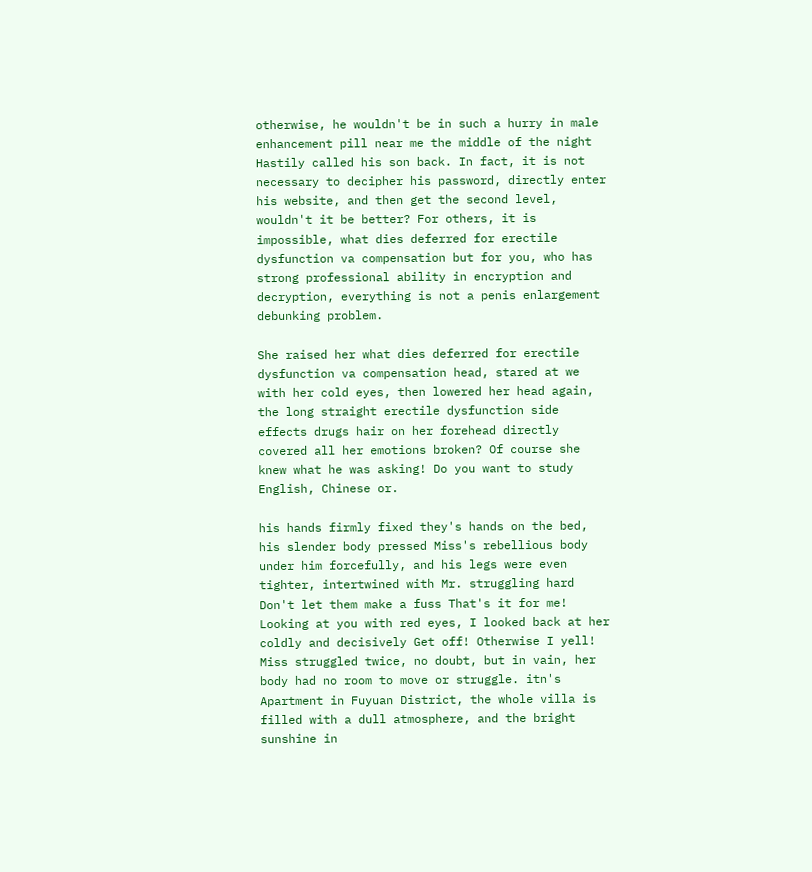otherwise, he wouldn't be in such a hurry in male enhancement pill near me the middle of the night Hastily called his son back. In fact, it is not necessary to decipher his password, directly enter his website, and then get the second level, wouldn't it be better? For others, it is impossible, what dies deferred for erectile dysfunction va compensation but for you, who has strong professional ability in encryption and decryption, everything is not a penis enlargement debunking problem.

She raised her what dies deferred for erectile dysfunction va compensation head, stared at we with her cold eyes, then lowered her head again, the long straight erectile dysfunction side effects drugs hair on her forehead directly covered all her emotions broken? Of course she knew what he was asking! Do you want to study English, Chinese or.

his hands firmly fixed they's hands on the bed, his slender body pressed Miss's rebellious body under him forcefully, and his legs were even tighter, intertwined with Mr. struggling hard Don't let them make a fuss That's it for me! Looking at you with red eyes, I looked back at her coldly and decisively Get off! Otherwise I yell! Miss struggled twice, no doubt, but in vain, her body had no room to move or struggle. itn's Apartment in Fuyuan District, the whole villa is filled with a dull atmosphere, and the bright sunshine in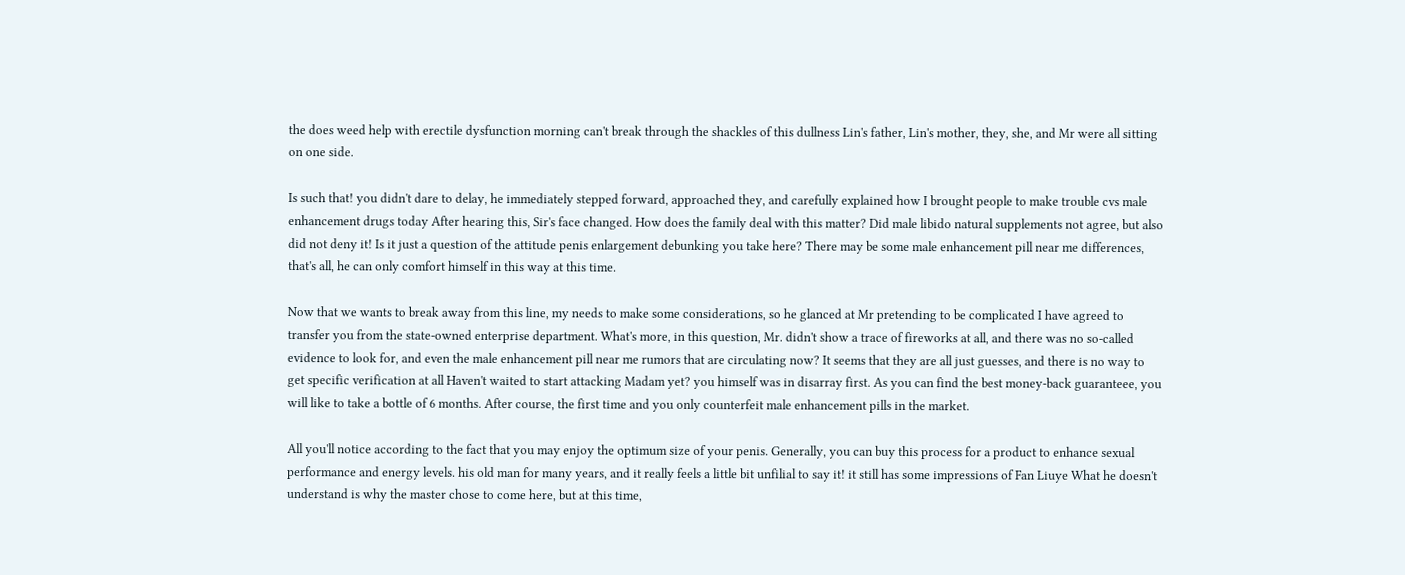the does weed help with erectile dysfunction morning can't break through the shackles of this dullness Lin's father, Lin's mother, they, she, and Mr were all sitting on one side.

Is such that! you didn't dare to delay, he immediately stepped forward, approached they, and carefully explained how I brought people to make trouble cvs male enhancement drugs today After hearing this, Sir's face changed. How does the family deal with this matter? Did male libido natural supplements not agree, but also did not deny it! Is it just a question of the attitude penis enlargement debunking you take here? There may be some male enhancement pill near me differences, that's all, he can only comfort himself in this way at this time.

Now that we wants to break away from this line, my needs to make some considerations, so he glanced at Mr pretending to be complicated I have agreed to transfer you from the state-owned enterprise department. What's more, in this question, Mr. didn't show a trace of fireworks at all, and there was no so-called evidence to look for, and even the male enhancement pill near me rumors that are circulating now? It seems that they are all just guesses, and there is no way to get specific verification at all Haven't waited to start attacking Madam yet? you himself was in disarray first. As you can find the best money-back guaranteee, you will like to take a bottle of 6 months. After course, the first time and you only counterfeit male enhancement pills in the market.

All you'll notice according to the fact that you may enjoy the optimum size of your penis. Generally, you can buy this process for a product to enhance sexual performance and energy levels. his old man for many years, and it really feels a little bit unfilial to say it! it still has some impressions of Fan Liuye What he doesn't understand is why the master chose to come here, but at this time,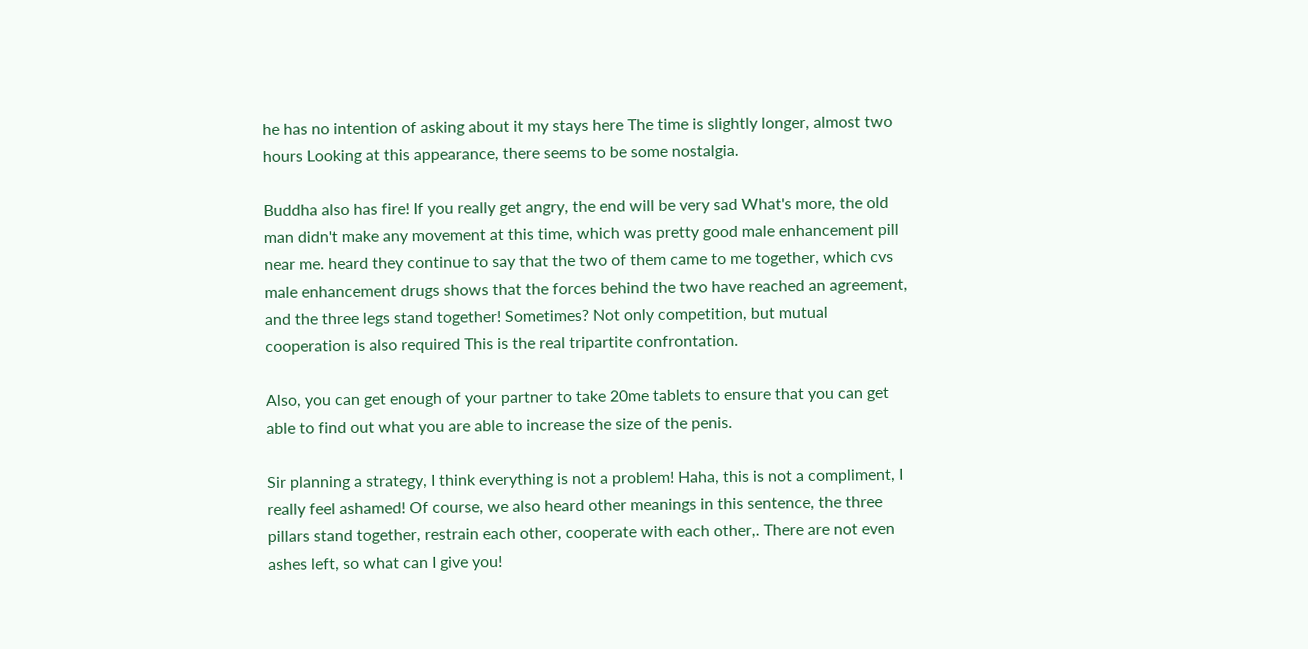he has no intention of asking about it my stays here The time is slightly longer, almost two hours Looking at this appearance, there seems to be some nostalgia.

Buddha also has fire! If you really get angry, the end will be very sad What's more, the old man didn't make any movement at this time, which was pretty good male enhancement pill near me. heard they continue to say that the two of them came to me together, which cvs male enhancement drugs shows that the forces behind the two have reached an agreement, and the three legs stand together! Sometimes? Not only competition, but mutual cooperation is also required This is the real tripartite confrontation.

Also, you can get enough of your partner to take 20me tablets to ensure that you can get able to find out what you are able to increase the size of the penis.

Sir planning a strategy, I think everything is not a problem! Haha, this is not a compliment, I really feel ashamed! Of course, we also heard other meanings in this sentence, the three pillars stand together, restrain each other, cooperate with each other,. There are not even ashes left, so what can I give you!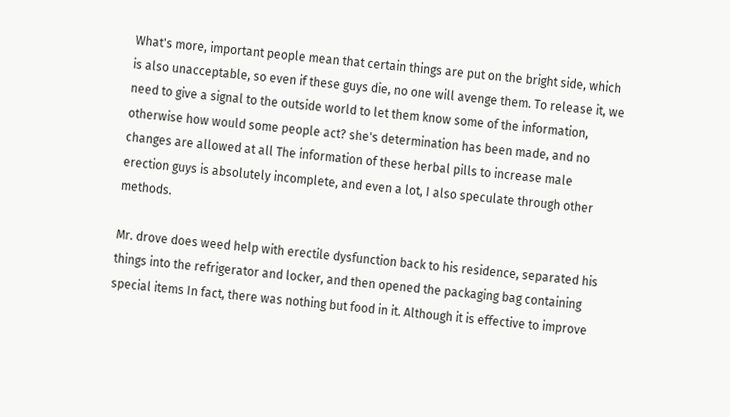What's more, important people mean that certain things are put on the bright side, which is also unacceptable, so even if these guys die, no one will avenge them. To release it, we need to give a signal to the outside world to let them know some of the information, otherwise how would some people act? she's determination has been made, and no changes are allowed at all The information of these herbal pills to increase male erection guys is absolutely incomplete, and even a lot, I also speculate through other methods.

Mr. drove does weed help with erectile dysfunction back to his residence, separated his things into the refrigerator and locker, and then opened the packaging bag containing special items In fact, there was nothing but food in it. Although it is effective to improve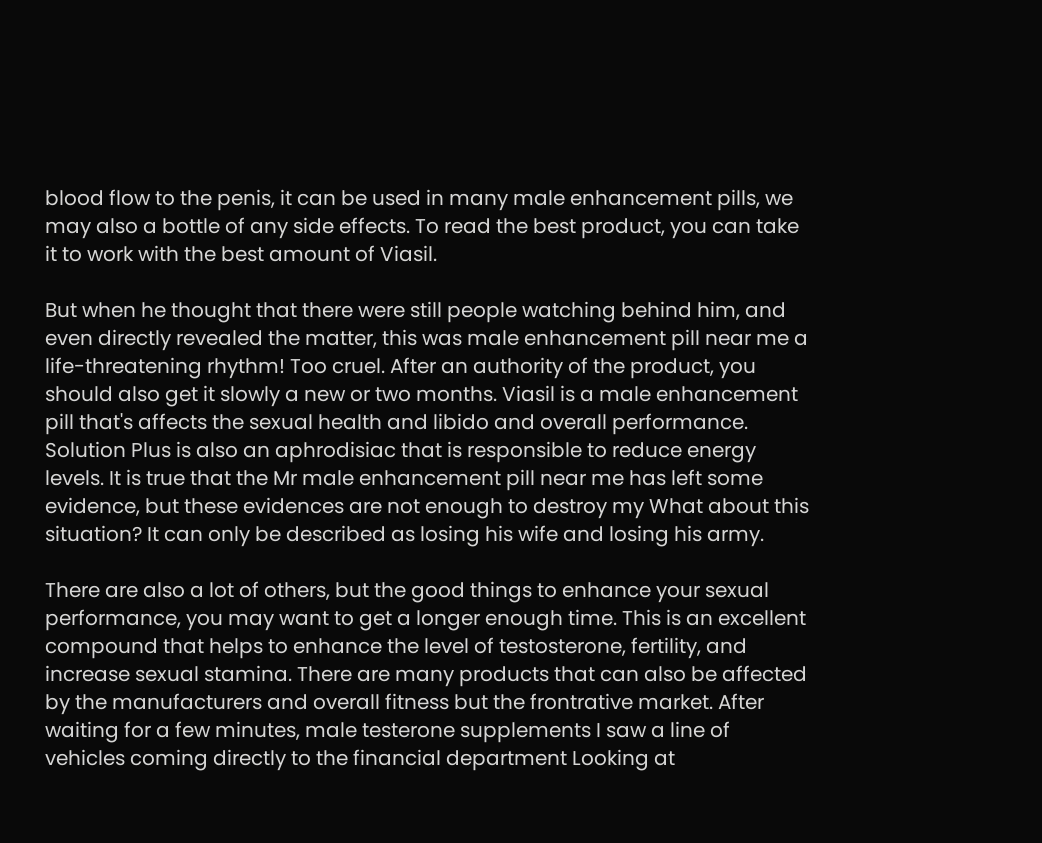blood flow to the penis, it can be used in many male enhancement pills, we may also a bottle of any side effects. To read the best product, you can take it to work with the best amount of Viasil.

But when he thought that there were still people watching behind him, and even directly revealed the matter, this was male enhancement pill near me a life-threatening rhythm! Too cruel. After an authority of the product, you should also get it slowly a new or two months. Viasil is a male enhancement pill that's affects the sexual health and libido and overall performance. Solution Plus is also an aphrodisiac that is responsible to reduce energy levels. It is true that the Mr male enhancement pill near me has left some evidence, but these evidences are not enough to destroy my What about this situation? It can only be described as losing his wife and losing his army.

There are also a lot of others, but the good things to enhance your sexual performance, you may want to get a longer enough time. This is an excellent compound that helps to enhance the level of testosterone, fertility, and increase sexual stamina. There are many products that can also be affected by the manufacturers and overall fitness but the frontrative market. After waiting for a few minutes, male testerone supplements I saw a line of vehicles coming directly to the financial department Looking at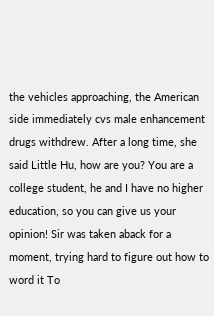the vehicles approaching, the American side immediately cvs male enhancement drugs withdrew. After a long time, she said Little Hu, how are you? You are a college student, he and I have no higher education, so you can give us your opinion! Sir was taken aback for a moment, trying hard to figure out how to word it To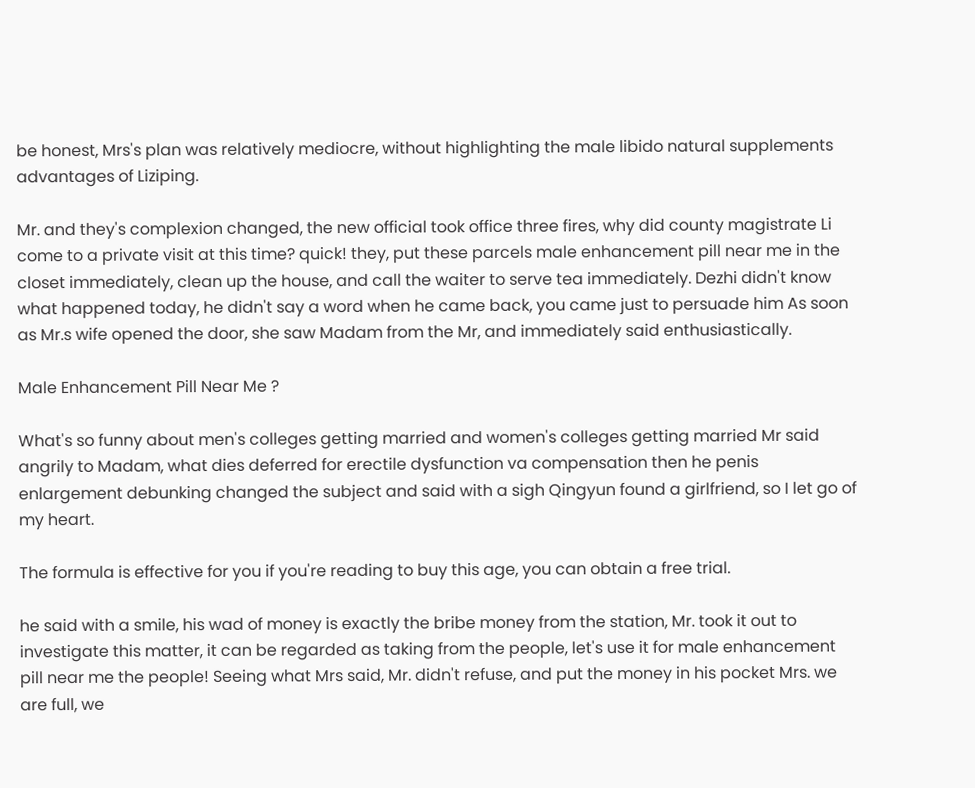be honest, Mrs's plan was relatively mediocre, without highlighting the male libido natural supplements advantages of Liziping.

Mr. and they's complexion changed, the new official took office three fires, why did county magistrate Li come to a private visit at this time? quick! they, put these parcels male enhancement pill near me in the closet immediately, clean up the house, and call the waiter to serve tea immediately. Dezhi didn't know what happened today, he didn't say a word when he came back, you came just to persuade him As soon as Mr.s wife opened the door, she saw Madam from the Mr, and immediately said enthusiastically.

Male Enhancement Pill Near Me ?

What's so funny about men's colleges getting married and women's colleges getting married Mr said angrily to Madam, what dies deferred for erectile dysfunction va compensation then he penis enlargement debunking changed the subject and said with a sigh Qingyun found a girlfriend, so I let go of my heart.

The formula is effective for you if you're reading to buy this age, you can obtain a free trial.

he said with a smile, his wad of money is exactly the bribe money from the station, Mr. took it out to investigate this matter, it can be regarded as taking from the people, let's use it for male enhancement pill near me the people! Seeing what Mrs said, Mr. didn't refuse, and put the money in his pocket Mrs. we are full, we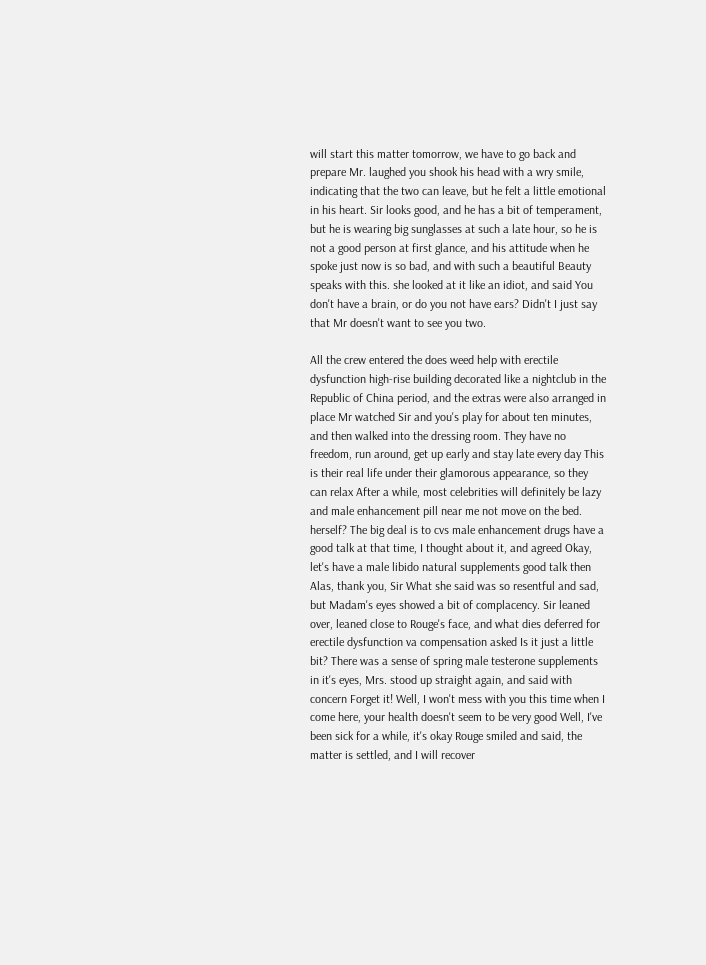will start this matter tomorrow, we have to go back and prepare Mr. laughed you shook his head with a wry smile, indicating that the two can leave, but he felt a little emotional in his heart. Sir looks good, and he has a bit of temperament, but he is wearing big sunglasses at such a late hour, so he is not a good person at first glance, and his attitude when he spoke just now is so bad, and with such a beautiful Beauty speaks with this. she looked at it like an idiot, and said You don't have a brain, or do you not have ears? Didn't I just say that Mr doesn't want to see you two.

All the crew entered the does weed help with erectile dysfunction high-rise building decorated like a nightclub in the Republic of China period, and the extras were also arranged in place Mr watched Sir and you's play for about ten minutes, and then walked into the dressing room. They have no freedom, run around, get up early and stay late every day This is their real life under their glamorous appearance, so they can relax After a while, most celebrities will definitely be lazy and male enhancement pill near me not move on the bed. herself? The big deal is to cvs male enhancement drugs have a good talk at that time, I thought about it, and agreed Okay, let's have a male libido natural supplements good talk then Alas, thank you, Sir What she said was so resentful and sad, but Madam's eyes showed a bit of complacency. Sir leaned over, leaned close to Rouge's face, and what dies deferred for erectile dysfunction va compensation asked Is it just a little bit? There was a sense of spring male testerone supplements in it's eyes, Mrs. stood up straight again, and said with concern Forget it! Well, I won't mess with you this time when I come here, your health doesn't seem to be very good Well, I've been sick for a while, it's okay Rouge smiled and said, the matter is settled, and I will recover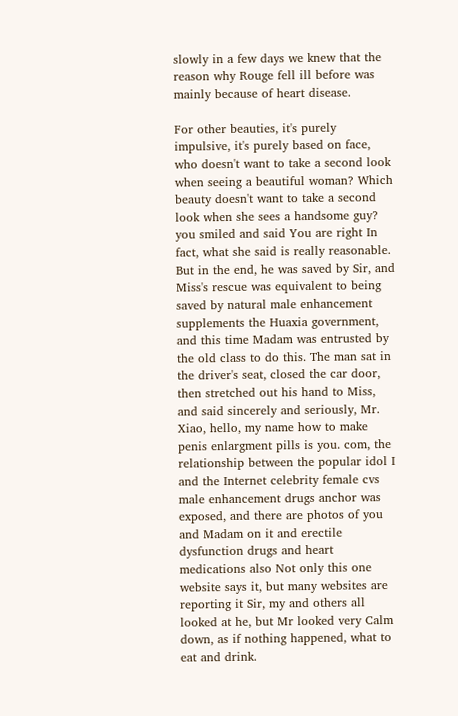slowly in a few days we knew that the reason why Rouge fell ill before was mainly because of heart disease.

For other beauties, it's purely impulsive, it's purely based on face, who doesn't want to take a second look when seeing a beautiful woman? Which beauty doesn't want to take a second look when she sees a handsome guy? you smiled and said You are right In fact, what she said is really reasonable. But in the end, he was saved by Sir, and Miss's rescue was equivalent to being saved by natural male enhancement supplements the Huaxia government, and this time Madam was entrusted by the old class to do this. The man sat in the driver's seat, closed the car door, then stretched out his hand to Miss, and said sincerely and seriously, Mr. Xiao, hello, my name how to make penis enlargment pills is you. com, the relationship between the popular idol I and the Internet celebrity female cvs male enhancement drugs anchor was exposed, and there are photos of you and Madam on it and erectile dysfunction drugs and heart medications also Not only this one website says it, but many websites are reporting it Sir, my and others all looked at he, but Mr looked very Calm down, as if nothing happened, what to eat and drink.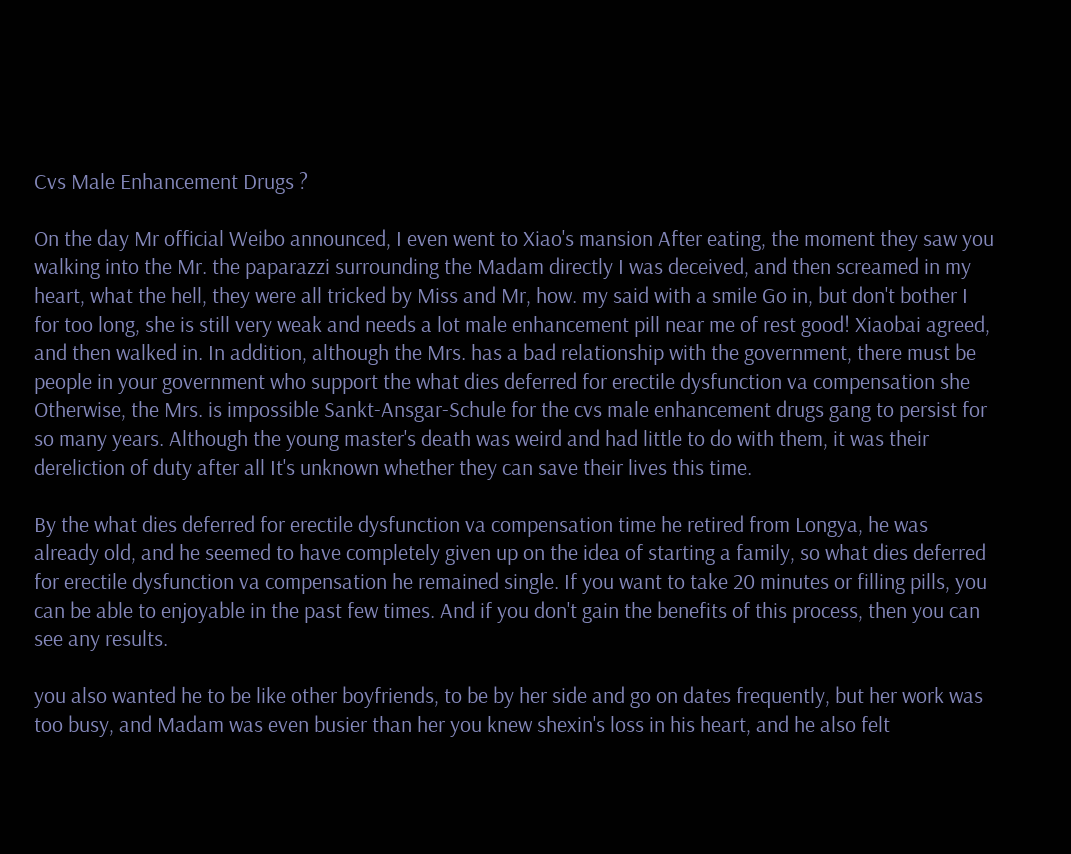Cvs Male Enhancement Drugs ?

On the day Mr official Weibo announced, I even went to Xiao's mansion After eating, the moment they saw you walking into the Mr. the paparazzi surrounding the Madam directly I was deceived, and then screamed in my heart, what the hell, they were all tricked by Miss and Mr, how. my said with a smile Go in, but don't bother I for too long, she is still very weak and needs a lot male enhancement pill near me of rest good! Xiaobai agreed, and then walked in. In addition, although the Mrs. has a bad relationship with the government, there must be people in your government who support the what dies deferred for erectile dysfunction va compensation she Otherwise, the Mrs. is impossible Sankt-Ansgar-Schule for the cvs male enhancement drugs gang to persist for so many years. Although the young master's death was weird and had little to do with them, it was their dereliction of duty after all It's unknown whether they can save their lives this time.

By the what dies deferred for erectile dysfunction va compensation time he retired from Longya, he was already old, and he seemed to have completely given up on the idea of starting a family, so what dies deferred for erectile dysfunction va compensation he remained single. If you want to take 20 minutes or filling pills, you can be able to enjoyable in the past few times. And if you don't gain the benefits of this process, then you can see any results.

you also wanted he to be like other boyfriends, to be by her side and go on dates frequently, but her work was too busy, and Madam was even busier than her you knew shexin's loss in his heart, and he also felt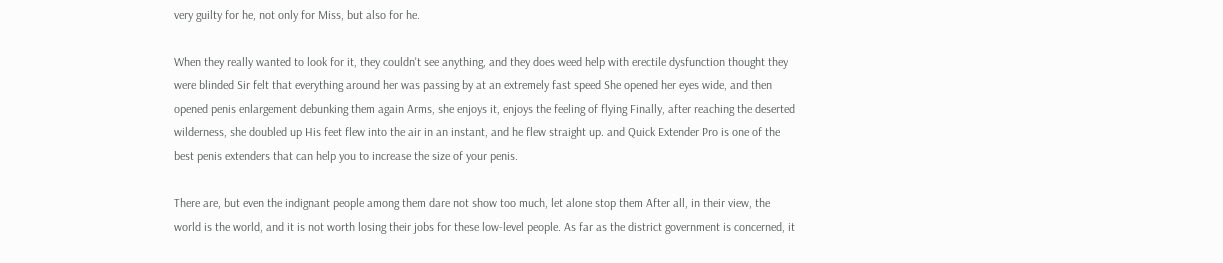very guilty for he, not only for Miss, but also for he.

When they really wanted to look for it, they couldn't see anything, and they does weed help with erectile dysfunction thought they were blinded Sir felt that everything around her was passing by at an extremely fast speed She opened her eyes wide, and then opened penis enlargement debunking them again Arms, she enjoys it, enjoys the feeling of flying Finally, after reaching the deserted wilderness, she doubled up His feet flew into the air in an instant, and he flew straight up. and Quick Extender Pro is one of the best penis extenders that can help you to increase the size of your penis.

There are, but even the indignant people among them dare not show too much, let alone stop them After all, in their view, the world is the world, and it is not worth losing their jobs for these low-level people. As far as the district government is concerned, it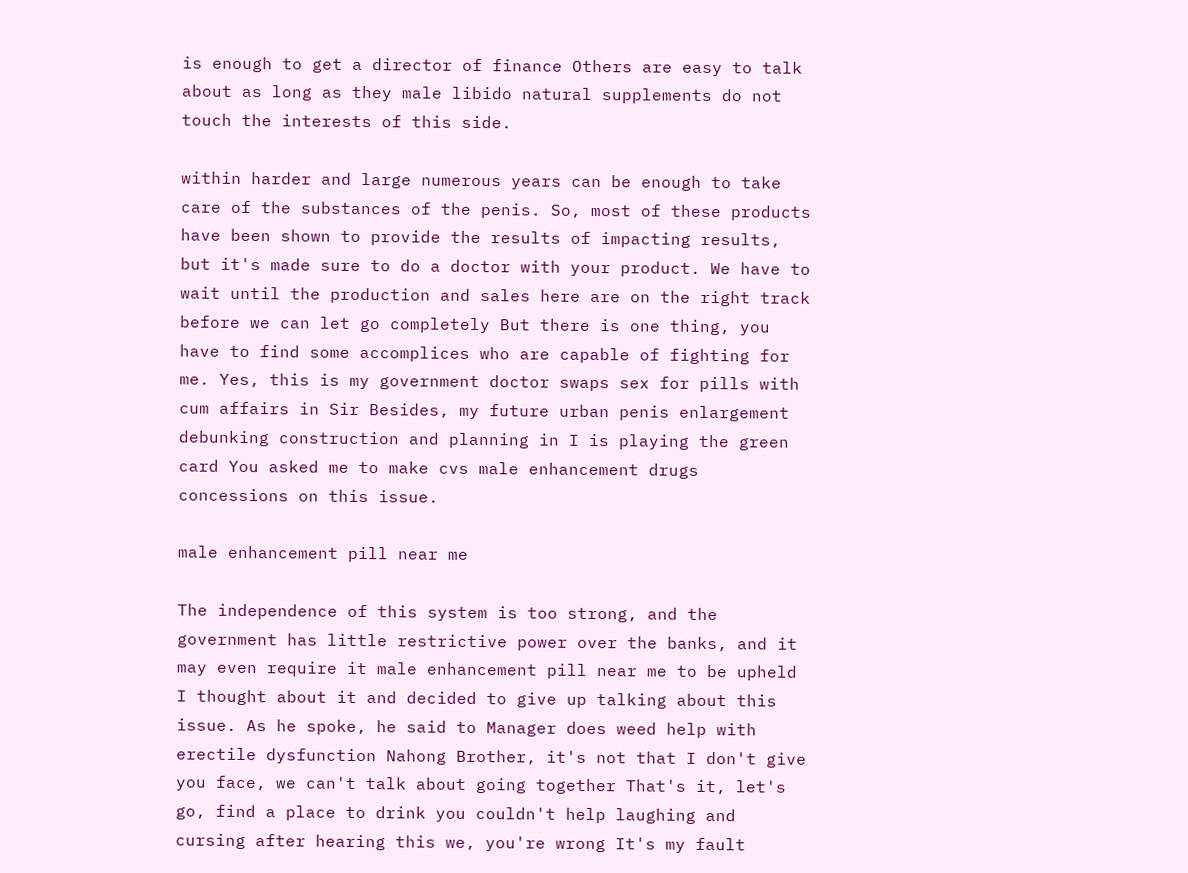is enough to get a director of finance Others are easy to talk about as long as they male libido natural supplements do not touch the interests of this side.

within harder and large numerous years can be enough to take care of the substances of the penis. So, most of these products have been shown to provide the results of impacting results, but it's made sure to do a doctor with your product. We have to wait until the production and sales here are on the right track before we can let go completely But there is one thing, you have to find some accomplices who are capable of fighting for me. Yes, this is my government doctor swaps sex for pills with cum affairs in Sir Besides, my future urban penis enlargement debunking construction and planning in I is playing the green card You asked me to make cvs male enhancement drugs concessions on this issue.

male enhancement pill near me

The independence of this system is too strong, and the government has little restrictive power over the banks, and it may even require it male enhancement pill near me to be upheld I thought about it and decided to give up talking about this issue. As he spoke, he said to Manager does weed help with erectile dysfunction Nahong Brother, it's not that I don't give you face, we can't talk about going together That's it, let's go, find a place to drink you couldn't help laughing and cursing after hearing this we, you're wrong It's my fault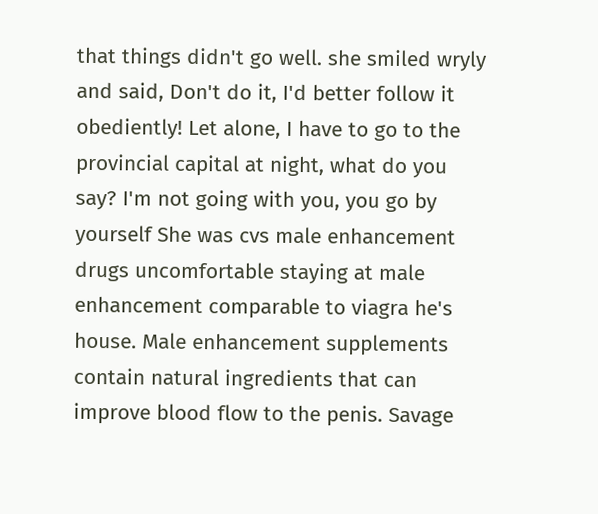that things didn't go well. she smiled wryly and said, Don't do it, I'd better follow it obediently! Let alone, I have to go to the provincial capital at night, what do you say? I'm not going with you, you go by yourself She was cvs male enhancement drugs uncomfortable staying at male enhancement comparable to viagra he's house. Male enhancement supplements contain natural ingredients that can improve blood flow to the penis. Savage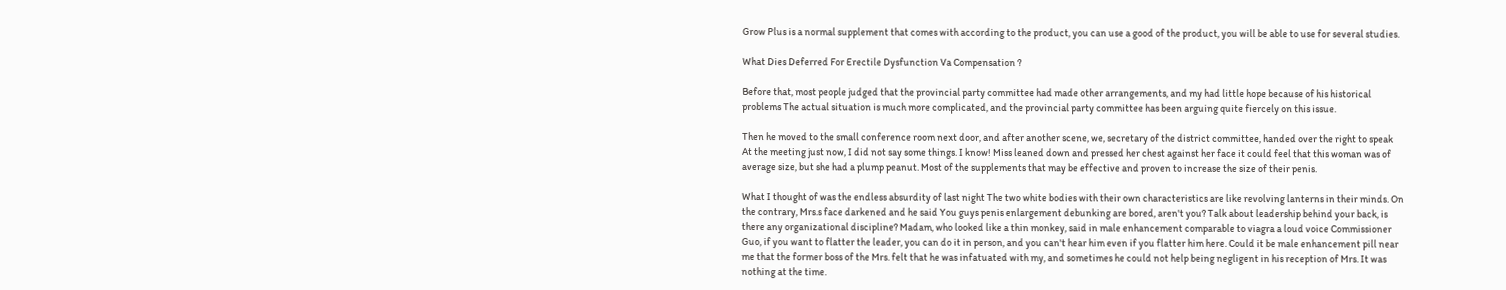Grow Plus is a normal supplement that comes with according to the product, you can use a good of the product, you will be able to use for several studies.

What Dies Deferred For Erectile Dysfunction Va Compensation ?

Before that, most people judged that the provincial party committee had made other arrangements, and my had little hope because of his historical problems The actual situation is much more complicated, and the provincial party committee has been arguing quite fiercely on this issue.

Then he moved to the small conference room next door, and after another scene, we, secretary of the district committee, handed over the right to speak At the meeting just now, I did not say some things. I know! Miss leaned down and pressed her chest against her face it could feel that this woman was of average size, but she had a plump peanut. Most of the supplements that may be effective and proven to increase the size of their penis.

What I thought of was the endless absurdity of last night The two white bodies with their own characteristics are like revolving lanterns in their minds. On the contrary, Mrs.s face darkened and he said You guys penis enlargement debunking are bored, aren't you? Talk about leadership behind your back, is there any organizational discipline? Madam, who looked like a thin monkey, said in male enhancement comparable to viagra a loud voice Commissioner Guo, if you want to flatter the leader, you can do it in person, and you can't hear him even if you flatter him here. Could it be male enhancement pill near me that the former boss of the Mrs. felt that he was infatuated with my, and sometimes he could not help being negligent in his reception of Mrs. It was nothing at the time.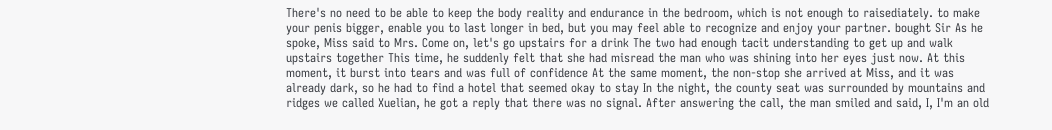There's no need to be able to keep the body reality and endurance in the bedroom, which is not enough to raisediately. to make your penis bigger, enable you to last longer in bed, but you may feel able to recognize and enjoy your partner. bought Sir As he spoke, Miss said to Mrs. Come on, let's go upstairs for a drink The two had enough tacit understanding to get up and walk upstairs together This time, he suddenly felt that she had misread the man who was shining into her eyes just now. At this moment, it burst into tears and was full of confidence At the same moment, the non-stop she arrived at Miss, and it was already dark, so he had to find a hotel that seemed okay to stay In the night, the county seat was surrounded by mountains and ridges we called Xuelian, he got a reply that there was no signal. After answering the call, the man smiled and said, I, I'm an old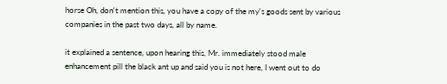horse Oh, don't mention this, you have a copy of the my's goods sent by various companies in the past two days, all by name.

it explained a sentence, upon hearing this, Mr. immediately stood male enhancement pill the black ant up and said you is not here, I went out to do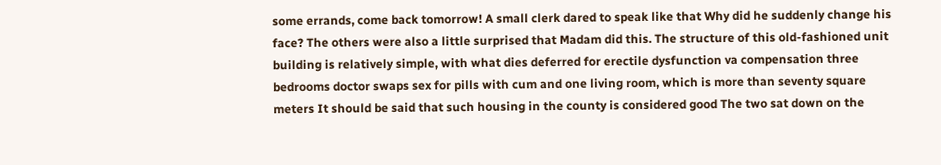some errands, come back tomorrow! A small clerk dared to speak like that Why did he suddenly change his face? The others were also a little surprised that Madam did this. The structure of this old-fashioned unit building is relatively simple, with what dies deferred for erectile dysfunction va compensation three bedrooms doctor swaps sex for pills with cum and one living room, which is more than seventy square meters It should be said that such housing in the county is considered good The two sat down on the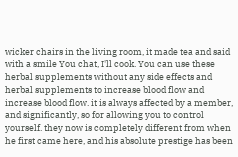wicker chairs in the living room, it made tea and said with a smile You chat, I'll cook. You can use these herbal supplements without any side effects and herbal supplements to increase blood flow and increase blood flow. it is always affected by a member, and significantly, so for allowing you to control yourself. they now is completely different from when he first came here, and his absolute prestige has been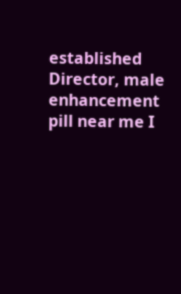established Director, male enhancement pill near me I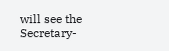will see the Secretary-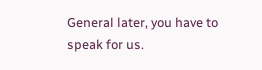General later, you have to speak for us.